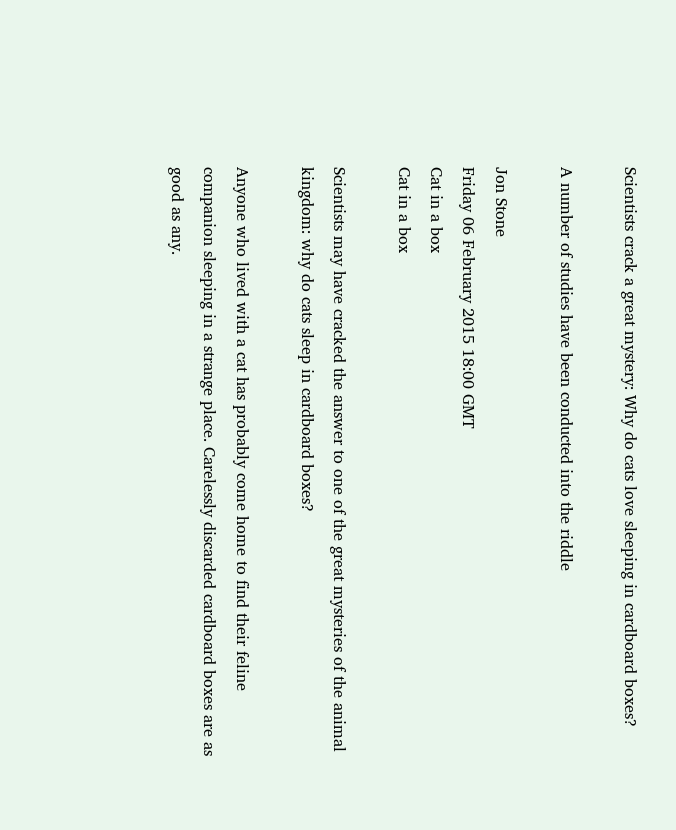Scientists crack a great mystery: Why do cats love sleeping in cardboard boxes?

A number of studies have been conducted into the riddle

Jon Stone
Friday 06 February 2015 18:00 GMT
Cat in a box
Cat in a box

Scientists may have cracked the answer to one of the great mysteries of the animal kingdom: why do cats sleep in cardboard boxes?

Anyone who lived with a cat has probably come home to find their feline companion sleeping in a strange place. Carelessly discarded cardboard boxes are as good as any.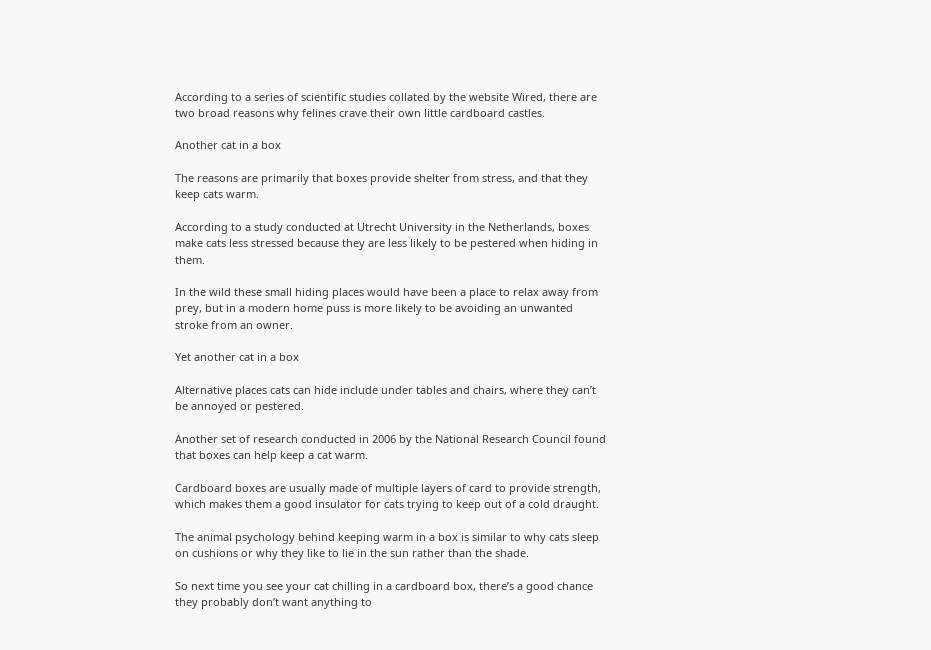According to a series of scientific studies collated by the website Wired, there are two broad reasons why felines crave their own little cardboard castles.

Another cat in a box

The reasons are primarily that boxes provide shelter from stress, and that they keep cats warm.

According to a study conducted at Utrecht University in the Netherlands, boxes make cats less stressed because they are less likely to be pestered when hiding in them.

In the wild these small hiding places would have been a place to relax away from prey, but in a modern home puss is more likely to be avoiding an unwanted stroke from an owner.

Yet another cat in a box

Alternative places cats can hide include under tables and chairs, where they can’t be annoyed or pestered.

Another set of research conducted in 2006 by the National Research Council found that boxes can help keep a cat warm.

Cardboard boxes are usually made of multiple layers of card to provide strength, which makes them a good insulator for cats trying to keep out of a cold draught.

The animal psychology behind keeping warm in a box is similar to why cats sleep on cushions or why they like to lie in the sun rather than the shade.

So next time you see your cat chilling in a cardboard box, there’s a good chance they probably don’t want anything to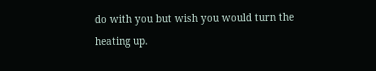do with you but wish you would turn the heating up.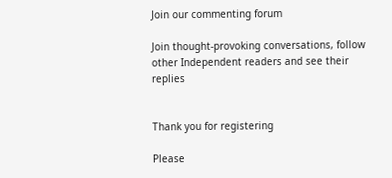Join our commenting forum

Join thought-provoking conversations, follow other Independent readers and see their replies


Thank you for registering

Please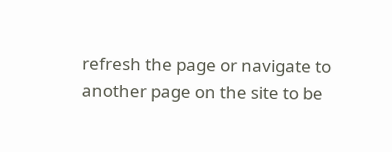refresh the page or navigate to another page on the site to be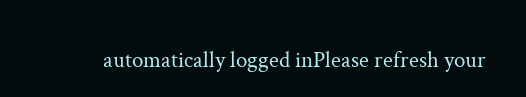automatically logged inPlease refresh your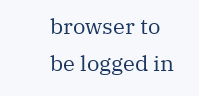browser to be logged in